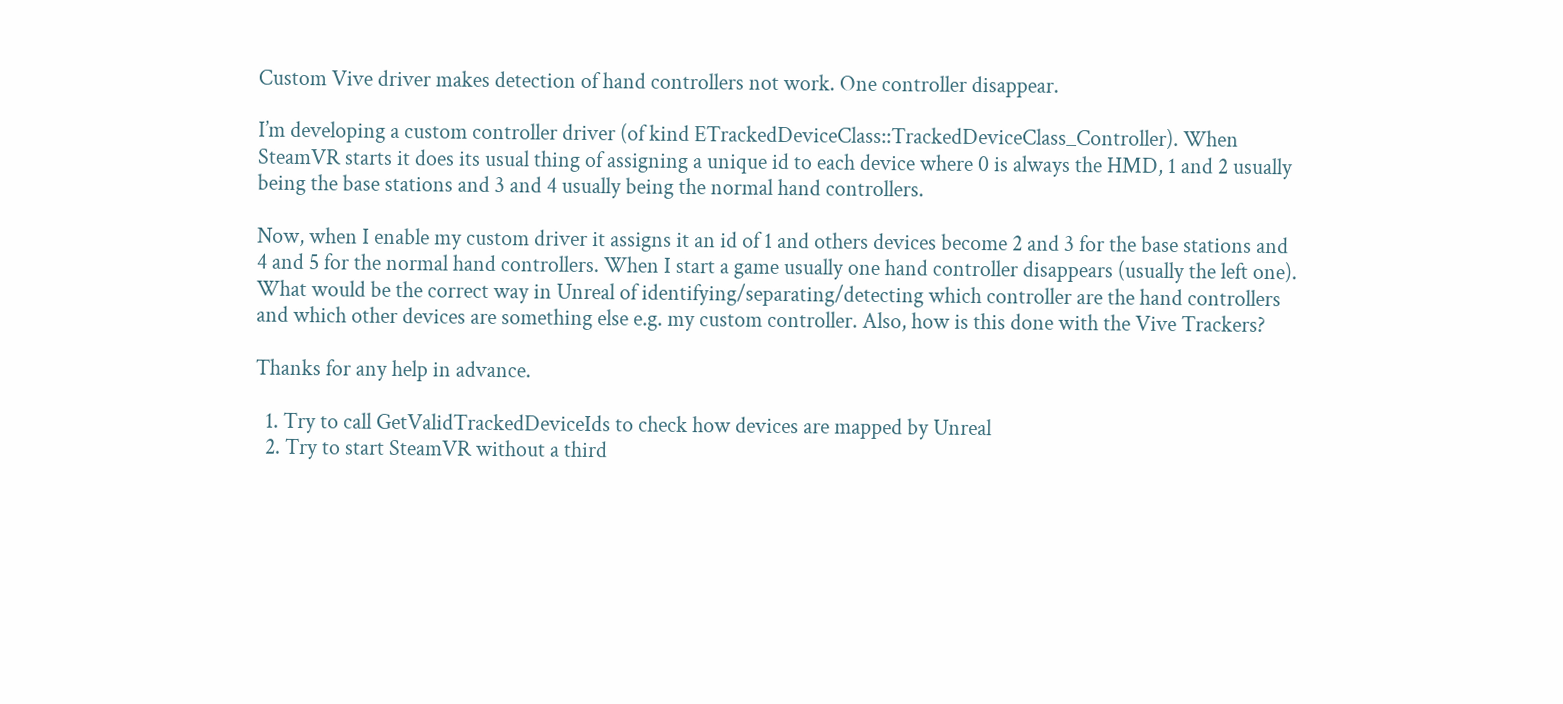Custom Vive driver makes detection of hand controllers not work. One controller disappear.

I’m developing a custom controller driver (of kind ETrackedDeviceClass::TrackedDeviceClass_Controller). When SteamVR starts it does its usual thing of assigning a unique id to each device where 0 is always the HMD, 1 and 2 usually being the base stations and 3 and 4 usually being the normal hand controllers.

Now, when I enable my custom driver it assigns it an id of 1 and others devices become 2 and 3 for the base stations and 4 and 5 for the normal hand controllers. When I start a game usually one hand controller disappears (usually the left one). What would be the correct way in Unreal of identifying/separating/detecting which controller are the hand controllers and which other devices are something else e.g. my custom controller. Also, how is this done with the Vive Trackers?

Thanks for any help in advance.

  1. Try to call GetValidTrackedDeviceIds to check how devices are mapped by Unreal
  2. Try to start SteamVR without a third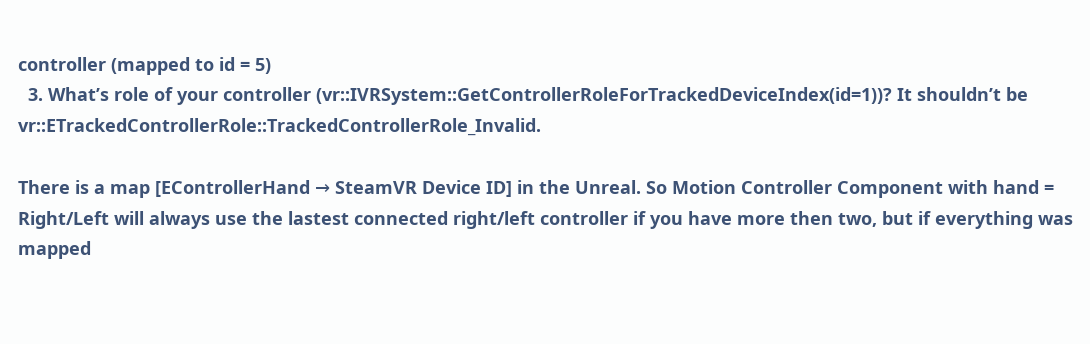controller (mapped to id = 5)
  3. What’s role of your controller (vr::IVRSystem::GetControllerRoleForTrackedDeviceIndex(id=1))? It shouldn’t be vr::ETrackedControllerRole::TrackedControllerRole_Invalid.

There is a map [EControllerHand → SteamVR Device ID] in the Unreal. So Motion Controller Component with hand = Right/Left will always use the lastest connected right/left controller if you have more then two, but if everything was mapped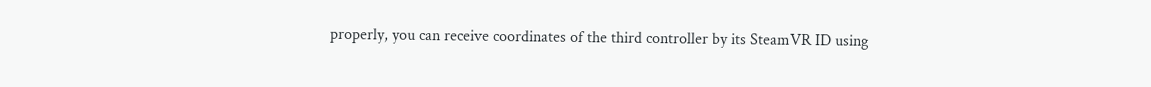properly, you can receive coordinates of the third controller by its SteamVR ID using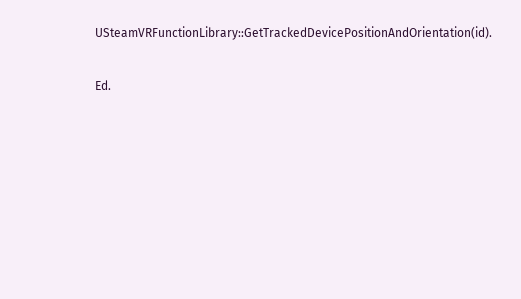USteamVRFunctionLibrary::GetTrackedDevicePositionAndOrientation(id).

Ed.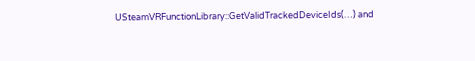USteamVRFunctionLibrary::GetValidTrackedDeviceIds(…) and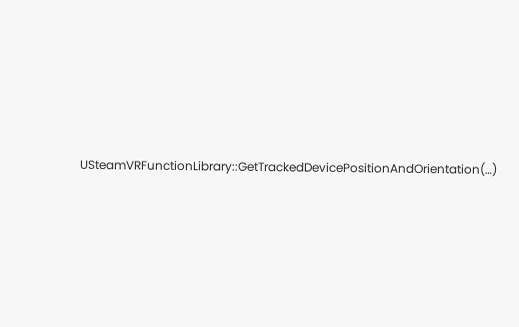USteamVRFunctionLibrary::GetTrackedDevicePositionAndOrientation(…)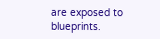are exposed to blueprints.